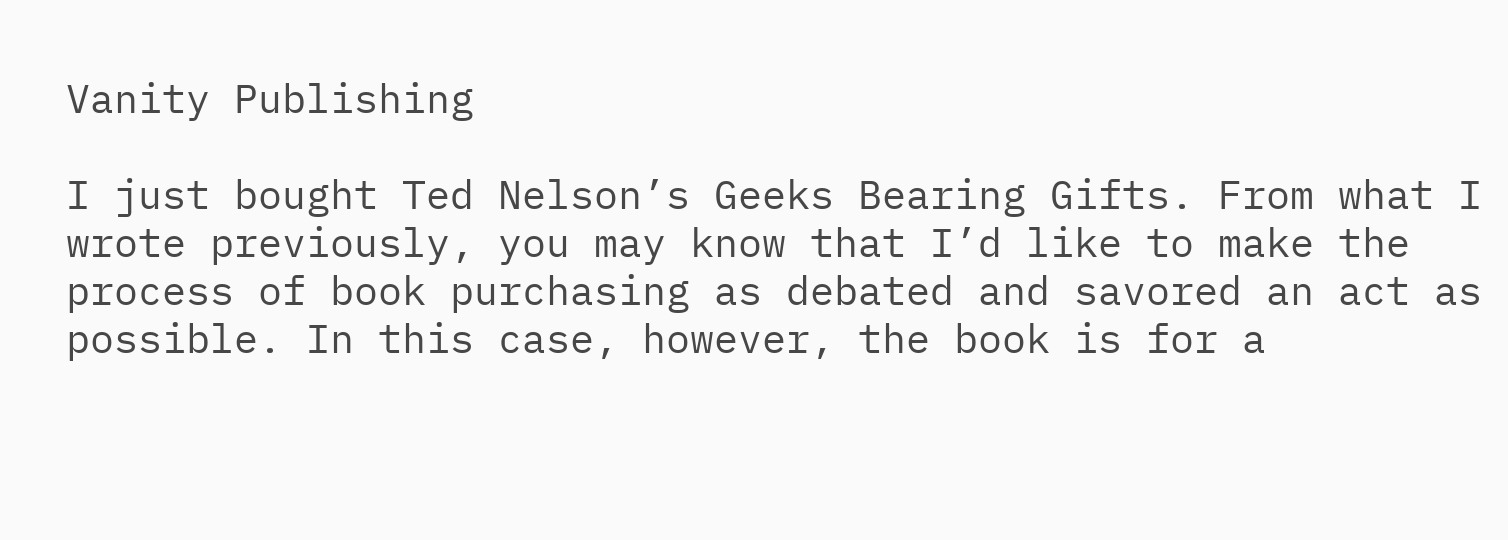Vanity Publishing

I just bought Ted Nelson’s Geeks Bearing Gifts. From what I wrote previously, you may know that I’d like to make the process of book purchasing as debated and savored an act as possible. In this case, however, the book is for a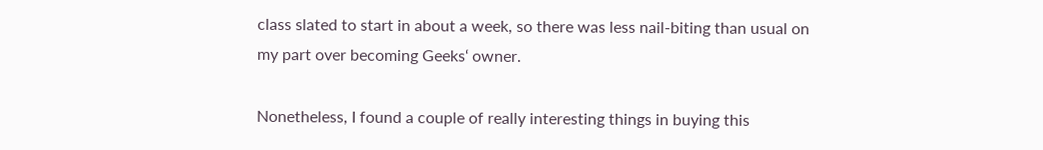class slated to start in about a week, so there was less nail-biting than usual on my part over becoming Geeks‘ owner.

Nonetheless, I found a couple of really interesting things in buying this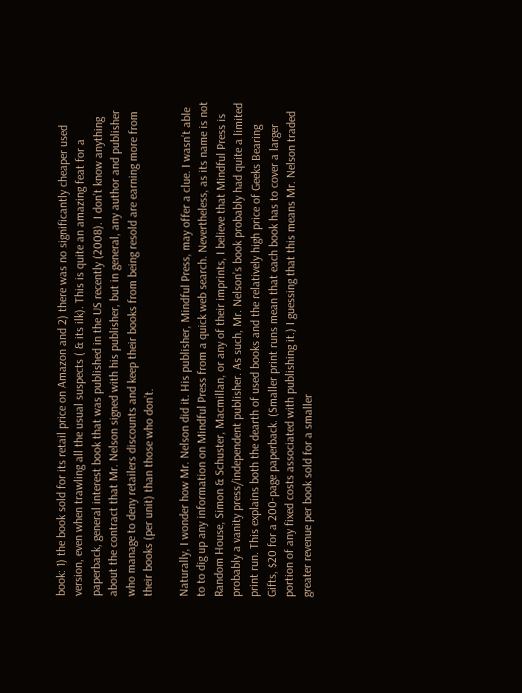book: 1) the book sold for its retail price on Amazon and 2) there was no significantly cheaper used version, even when trawling all the usual suspects ( & its ilk). This is quite an amazing feat for a paperback, general interest book that was published in the US recently (2008). I don’t know anything about the contract that Mr. Nelson signed with his publisher, but in general, any author and publisher who manage to deny retailers discounts and keep their books from being resold are earning more from their books (per unit) than those who don’t.

Naturally, I wonder how Mr. Nelson did it. His publisher, Mindful Press, may offer a clue. I wasn’t able to to dig up any information on Mindful Press from a quick web search. Nevertheless, as its name is not Random House, Simon & Schuster, Macmillan, or any of their imprints, I believe that Mindful Press is probably a vanity press/independent publisher. As such, Mr. Nelson’s book probably had quite a limited print run. This explains both the dearth of used books and the relatively high price of Geeks Bearing Gifts, $20 for a 200-page paperback. (Smaller print runs mean that each book has to cover a larger portion of any fixed costs associated with publishing it.) I guessing that this means Mr. Nelson traded greater revenue per book sold for a smaller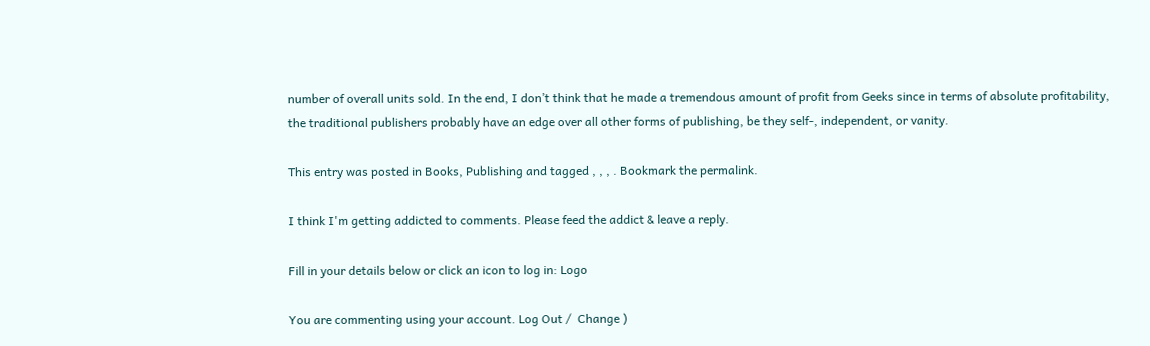number of overall units sold. In the end, I don’t think that he made a tremendous amount of profit from Geeks since in terms of absolute profitability, the traditional publishers probably have an edge over all other forms of publishing, be they self-, independent, or vanity.

This entry was posted in Books, Publishing and tagged , , , . Bookmark the permalink.

I think I'm getting addicted to comments. Please feed the addict & leave a reply.

Fill in your details below or click an icon to log in: Logo

You are commenting using your account. Log Out /  Change )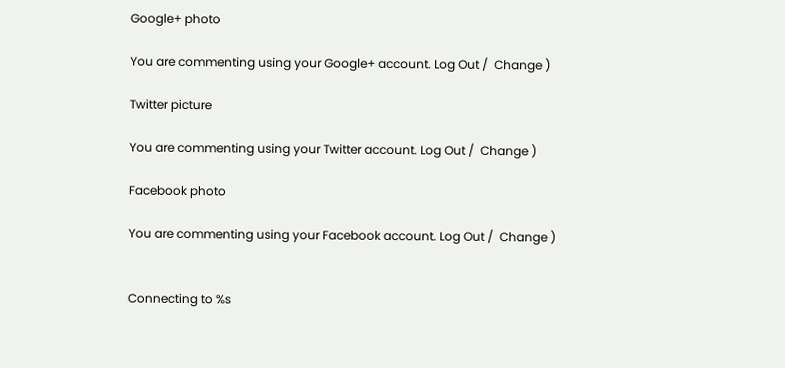Google+ photo

You are commenting using your Google+ account. Log Out /  Change )

Twitter picture

You are commenting using your Twitter account. Log Out /  Change )

Facebook photo

You are commenting using your Facebook account. Log Out /  Change )


Connecting to %s